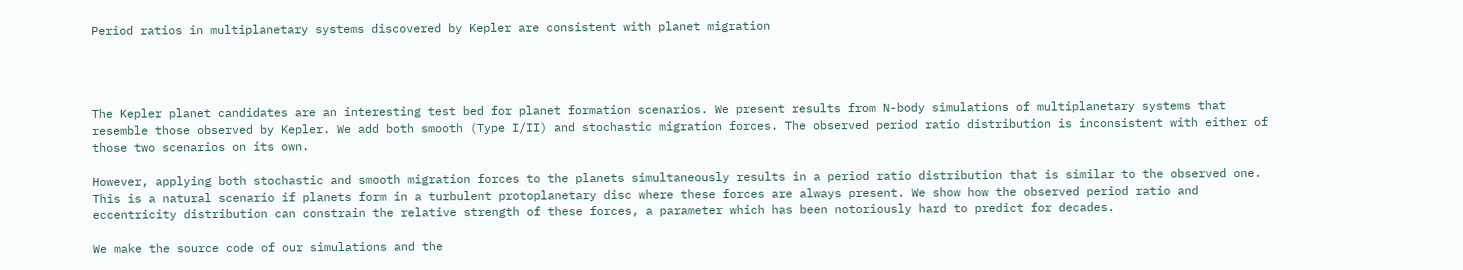Period ratios in multiplanetary systems discovered by Kepler are consistent with planet migration




The Kepler planet candidates are an interesting test bed for planet formation scenarios. We present results from N-body simulations of multiplanetary systems that resemble those observed by Kepler. We add both smooth (Type I/II) and stochastic migration forces. The observed period ratio distribution is inconsistent with either of those two scenarios on its own.

However, applying both stochastic and smooth migration forces to the planets simultaneously results in a period ratio distribution that is similar to the observed one. This is a natural scenario if planets form in a turbulent protoplanetary disc where these forces are always present. We show how the observed period ratio and eccentricity distribution can constrain the relative strength of these forces, a parameter which has been notoriously hard to predict for decades.

We make the source code of our simulations and the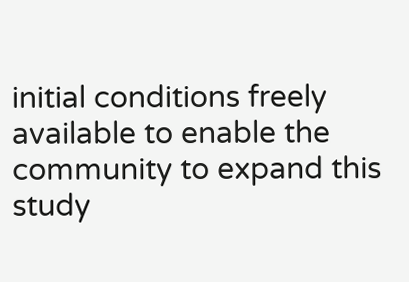initial conditions freely available to enable the community to expand this study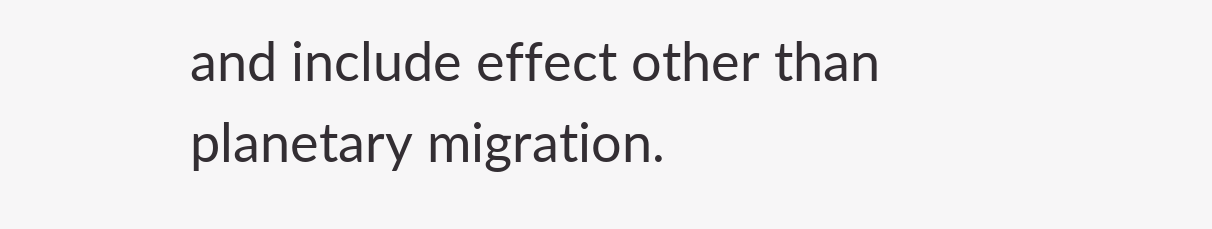and include effect other than planetary migration.